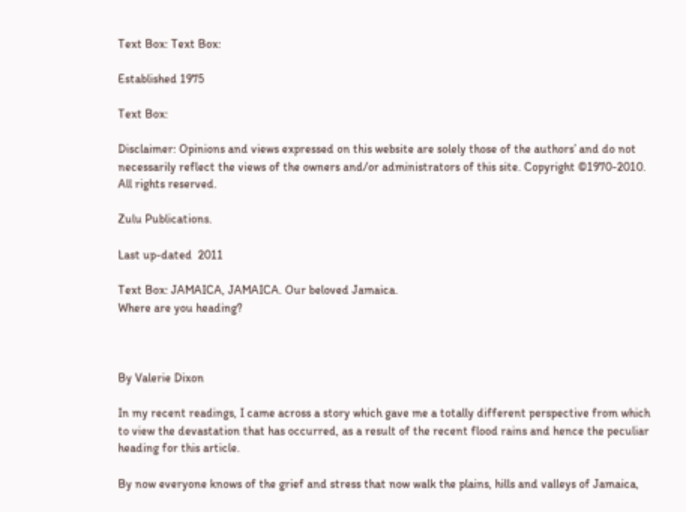Text Box: Text Box:

Established 1975

Text Box:

Disclaimer: Opinions and views expressed on this website are solely those of the authors’ and do not necessarily reflect the views of the owners and/or administrators of this site. Copyright ©1970-2010. All rights reserved.

Zulu Publications.

Last up-dated  2011

Text Box: JAMAICA, JAMAICA. Our beloved Jamaica.
Where are you heading?



By Valerie Dixon

In my recent readings, I came across a story which gave me a totally different perspective from which to view the devastation that has occurred, as a result of the recent flood rains and hence the peculiar heading for this article.

By now everyone knows of the grief and stress that now walk the plains, hills and valleys of Jamaica,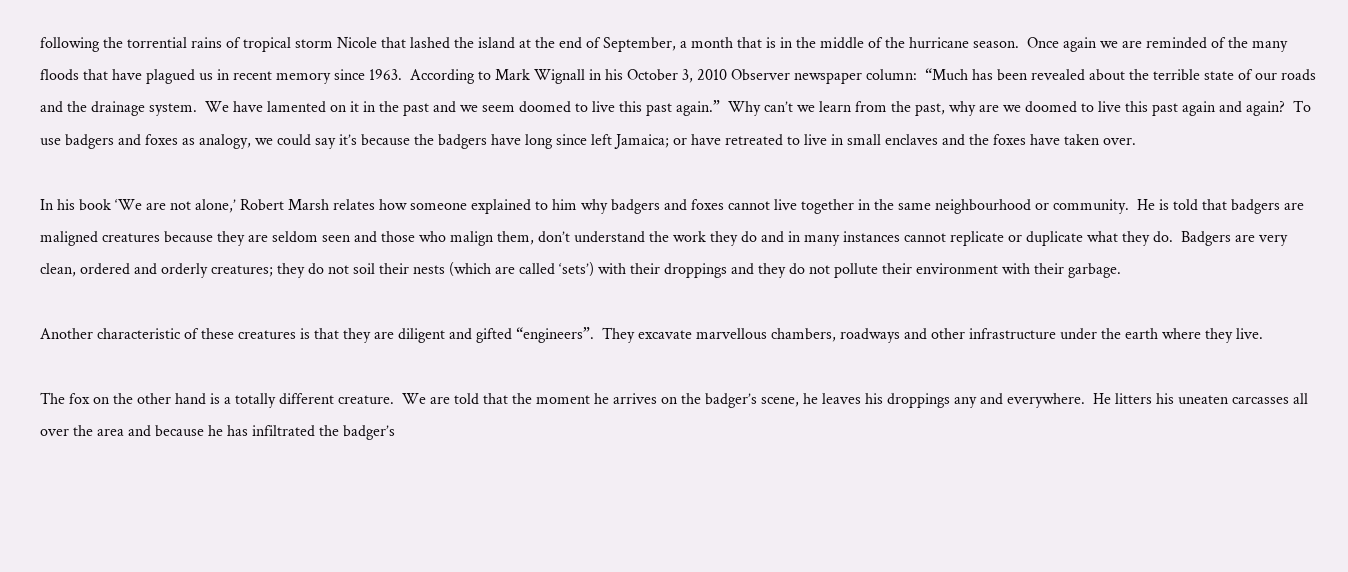following the torrential rains of tropical storm Nicole that lashed the island at the end of September, a month that is in the middle of the hurricane season.  Once again we are reminded of the many floods that have plagued us in recent memory since 1963.  According to Mark Wignall in his October 3, 2010 Observer newspaper column:  “Much has been revealed about the terrible state of our roads and the drainage system.  We have lamented on it in the past and we seem doomed to live this past again.”  Why can’t we learn from the past, why are we doomed to live this past again and again?  To use badgers and foxes as analogy, we could say it’s because the badgers have long since left Jamaica; or have retreated to live in small enclaves and the foxes have taken over.

In his book ‘We are not alone,’ Robert Marsh relates how someone explained to him why badgers and foxes cannot live together in the same neighbourhood or community.  He is told that badgers are maligned creatures because they are seldom seen and those who malign them, don’t understand the work they do and in many instances cannot replicate or duplicate what they do.  Badgers are very clean, ordered and orderly creatures; they do not soil their nests (which are called ‘sets’) with their droppings and they do not pollute their environment with their garbage.

Another characteristic of these creatures is that they are diligent and gifted “engineers”.  They excavate marvellous chambers, roadways and other infrastructure under the earth where they live.

The fox on the other hand is a totally different creature.  We are told that the moment he arrives on the badger’s scene, he leaves his droppings any and everywhere.  He litters his uneaten carcasses all over the area and because he has infiltrated the badger’s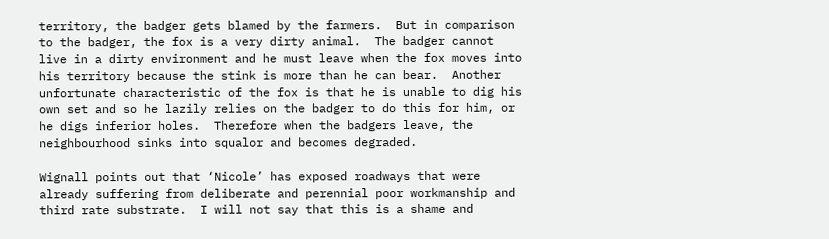territory, the badger gets blamed by the farmers.  But in comparison to the badger, the fox is a very dirty animal.  The badger cannot live in a dirty environment and he must leave when the fox moves into his territory because the stink is more than he can bear.  Another unfortunate characteristic of the fox is that he is unable to dig his own set and so he lazily relies on the badger to do this for him, or he digs inferior holes.  Therefore when the badgers leave, the neighbourhood sinks into squalor and becomes degraded.

Wignall points out that ‘Nicole’ has exposed roadways that were already suffering from deliberate and perennial poor workmanship and third rate substrate.  I will not say that this is a shame and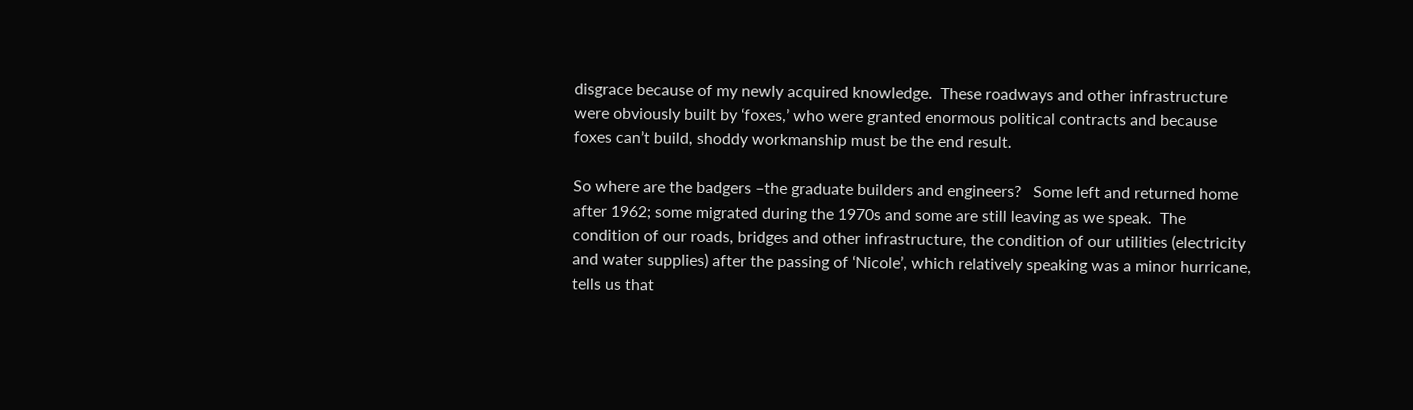disgrace because of my newly acquired knowledge.  These roadways and other infrastructure were obviously built by ‘foxes,’ who were granted enormous political contracts and because foxes can’t build, shoddy workmanship must be the end result.

So where are the badgers –the graduate builders and engineers?   Some left and returned home after 1962; some migrated during the 1970s and some are still leaving as we speak.  The condition of our roads, bridges and other infrastructure, the condition of our utilities (electricity and water supplies) after the passing of ‘Nicole’, which relatively speaking was a minor hurricane, tells us that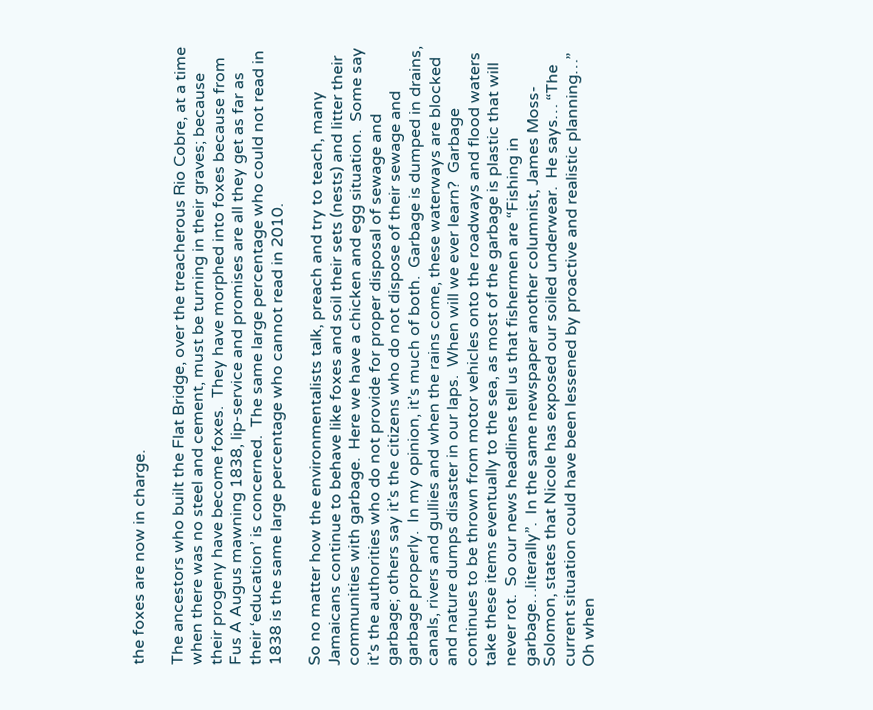the foxes are now in charge.

The ancestors who built the Flat Bridge, over the treacherous Rio Cobre, at a time when there was no steel and cement, must be turning in their graves; because their progeny have become foxes.  They have morphed into foxes because from Fus A Augus mawning 1838, lip-service and promises are all they get as far as their ‘education’ is concerned.  The same large percentage who could not read in 1838 is the same large percentage who cannot read in 2010.

So no matter how the environmentalists talk, preach and try to teach, many Jamaicans continue to behave like foxes and soil their sets (nests) and litter their communities with garbage.  Here we have a chicken and egg situation.  Some say it’s the authorities who do not provide for proper disposal of sewage and garbage; others say it’s the citizens who do not dispose of their sewage and garbage properly.  In my opinion, it’s much of both.  Garbage is dumped in drains, canals, rivers and gullies and when the rains come, these waterways are blocked and nature dumps disaster in our laps.  When will we ever learn?  Garbage continues to be thrown from motor vehicles onto the roadways and flood waters take these items eventually to the sea, as most of the garbage is plastic that will never rot.  So our news headlines tell us that fishermen are “Fishing in garbage…literally”.  In the same newspaper another columnist, James Moss-Solomon, states that Nicole has exposed our soiled underwear.  He says… “The current situation could have been lessened by proactive and realistic planning…”  Oh when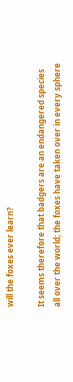will the foxes ever learn?

It seems therefore that badgers are an endangered species all over the world; the foxes have taken over in every sphere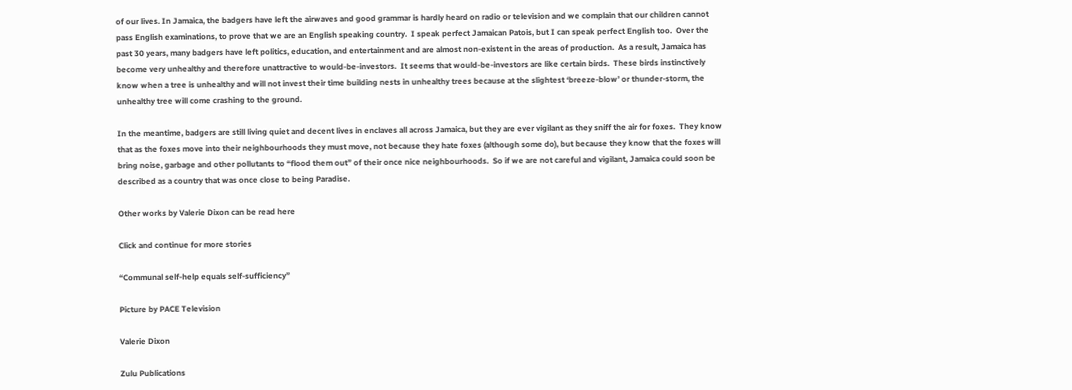of our lives. In Jamaica, the badgers have left the airwaves and good grammar is hardly heard on radio or television and we complain that our children cannot pass English examinations, to prove that we are an English speaking country.  I speak perfect Jamaican Patois, but I can speak perfect English too.  Over the past 30 years, many badgers have left politics, education, and entertainment and are almost non-existent in the areas of production.  As a result, Jamaica has become very unhealthy and therefore unattractive to would-be-investors.  It seems that would-be-investors are like certain birds.  These birds instinctively know when a tree is unhealthy and will not invest their time building nests in unhealthy trees because at the slightest ‘breeze-blow’ or thunder-storm, the unhealthy tree will come crashing to the ground.

In the meantime, badgers are still living quiet and decent lives in enclaves all across Jamaica, but they are ever vigilant as they sniff the air for foxes.  They know that as the foxes move into their neighbourhoods they must move, not because they hate foxes (although some do), but because they know that the foxes will bring noise, garbage and other pollutants to “flood them out” of their once nice neighbourhoods.  So if we are not careful and vigilant, Jamaica could soon be described as a country that was once close to being Paradise.

Other works by Valerie Dixon can be read here

Click and continue for more stories

“Communal self-help equals self-sufficiency”

Picture by PACE Television

Valerie Dixon

Zulu Publications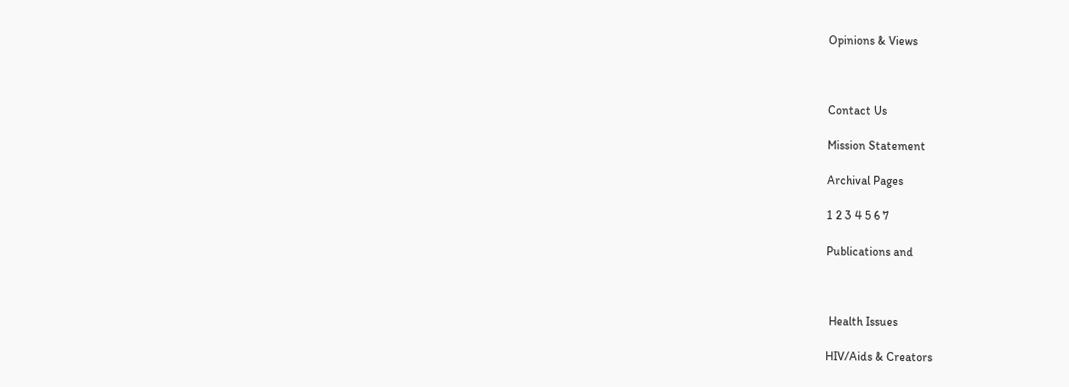Opinions & Views



Contact Us

Mission Statement

Archival Pages

1 2 3 4 5 6 7

Publications and



 Health Issues

HIV/Aids & Creators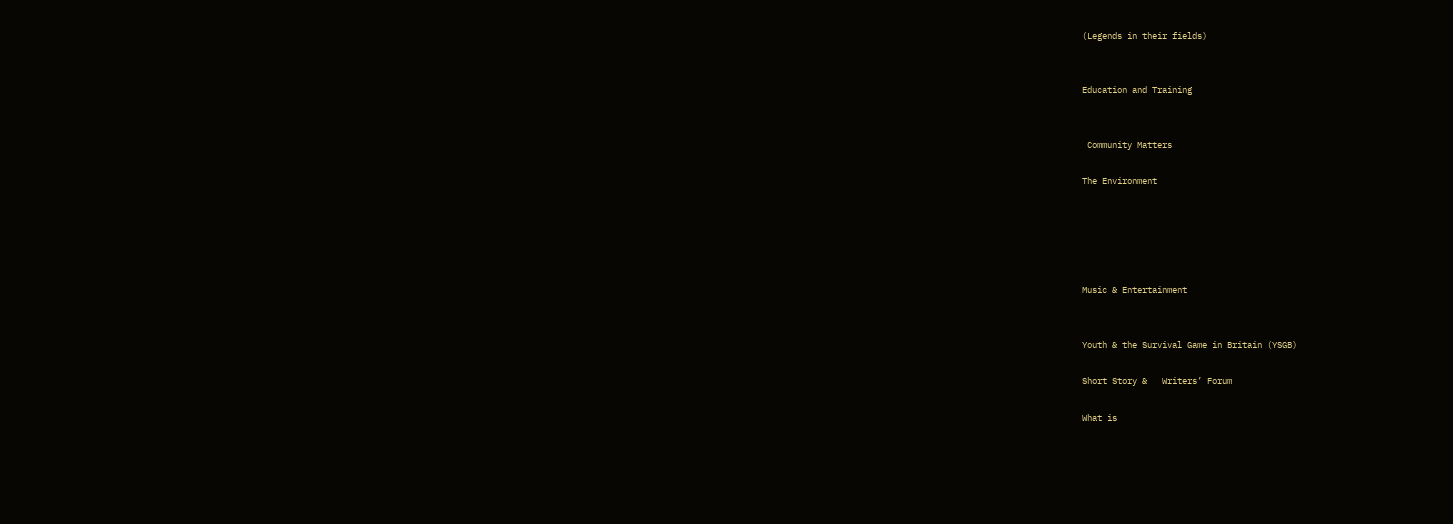(Legends in their fields)


Education and Training


 Community Matters

The Environment





Music & Entertainment


Youth & the Survival Game in Britain (YSGB)

Short Story &   Writers’ Forum

What is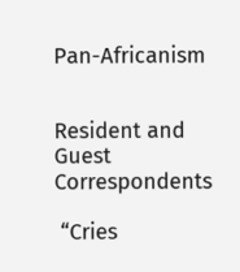Pan-Africanism


Resident and Guest Correspondents

 “Cries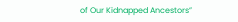of Our Kidnapped Ancestors”